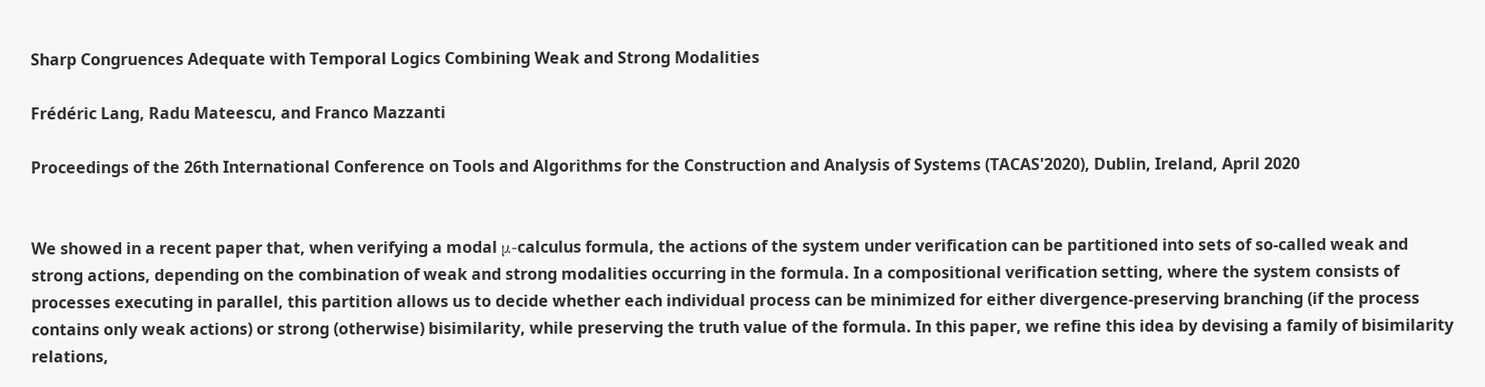Sharp Congruences Adequate with Temporal Logics Combining Weak and Strong Modalities

Frédéric Lang, Radu Mateescu, and Franco Mazzanti

Proceedings of the 26th International Conference on Tools and Algorithms for the Construction and Analysis of Systems (TACAS'2020), Dublin, Ireland, April 2020


We showed in a recent paper that, when verifying a modal μ-calculus formula, the actions of the system under verification can be partitioned into sets of so-called weak and strong actions, depending on the combination of weak and strong modalities occurring in the formula. In a compositional verification setting, where the system consists of processes executing in parallel, this partition allows us to decide whether each individual process can be minimized for either divergence-preserving branching (if the process contains only weak actions) or strong (otherwise) bisimilarity, while preserving the truth value of the formula. In this paper, we refine this idea by devising a family of bisimilarity relations,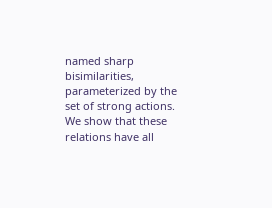named sharp bisimilarities, parameterized by the set of strong actions. We show that these relations have all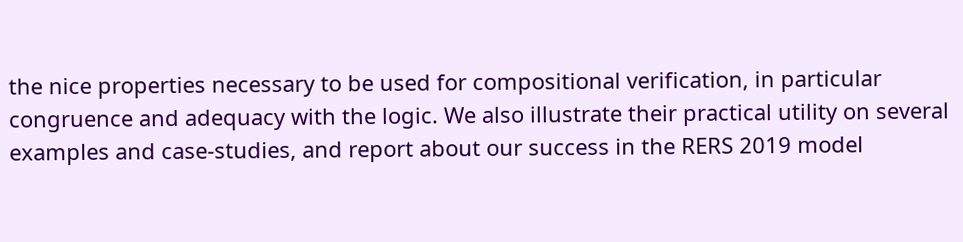the nice properties necessary to be used for compositional verification, in particular congruence and adequacy with the logic. We also illustrate their practical utility on several examples and case-studies, and report about our success in the RERS 2019 model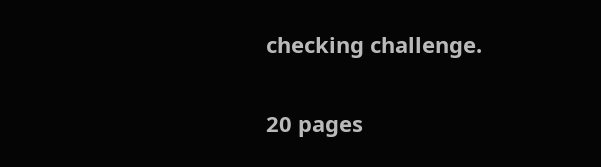checking challenge.

20 pages